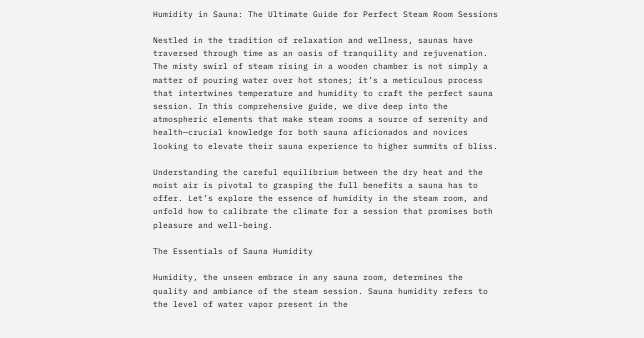Humidity in Sauna: The Ultimate Guide for Perfect Steam Room Sessions

Nestled in the tradition of relaxation and wellness, saunas have traversed through time as an oasis of tranquility and rejuvenation. The misty swirl of steam rising in a wooden chamber is not simply a matter of pouring water over hot stones; it’s a meticulous process that intertwines temperature and humidity to craft the perfect sauna session. In this comprehensive guide, we dive deep into the atmospheric elements that make steam rooms a source of serenity and health—crucial knowledge for both sauna aficionados and novices looking to elevate their sauna experience to higher summits of bliss.

Understanding the careful equilibrium between the dry heat and the moist air is pivotal to grasping the full benefits a sauna has to offer. Let’s explore the essence of humidity in the steam room, and unfold how to calibrate the climate for a session that promises both pleasure and well-being.

The Essentials of Sauna Humidity

Humidity, the unseen embrace in any sauna room, determines the quality and ambiance of the steam session. Sauna humidity refers to the level of water vapor present in the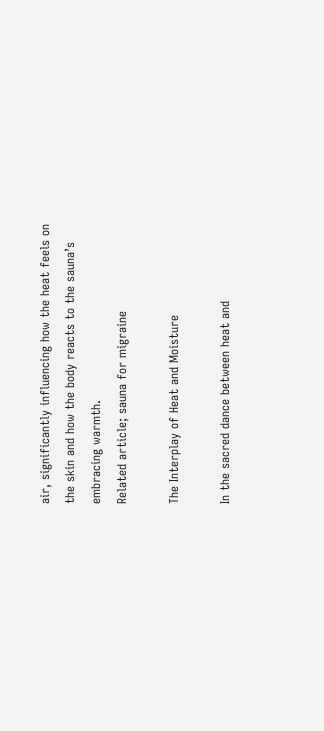air, significantly influencing how the heat feels on the skin and how the body reacts to the sauna’s embracing warmth.
Related article; sauna for migraine

The Interplay of Heat and Moisture

In the sacred dance between heat and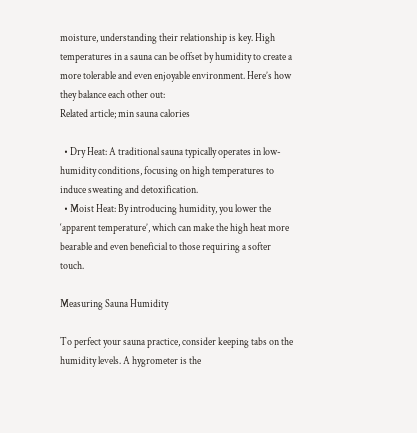moisture, understanding their relationship is key. High temperatures in a sauna can be offset by humidity to create a more tolerable and even enjoyable environment. Here’s how they balance each other out:
Related article; min sauna calories

  • Dry Heat: A traditional sauna typically operates in low-humidity conditions, focusing on high temperatures to induce sweating and detoxification.
  • Moist Heat: By introducing humidity, you lower the ‘apparent temperature’, which can make the high heat more bearable and even beneficial to those requiring a softer touch.

Measuring Sauna Humidity

To perfect your sauna practice, consider keeping tabs on the humidity levels. A hygrometer is the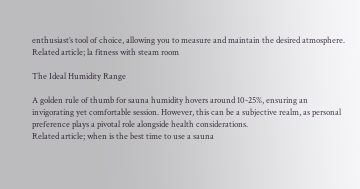enthusiast’s tool of choice, allowing you to measure and maintain the desired atmosphere.
Related article; la fitness with steam room

The Ideal Humidity Range

A golden rule of thumb for sauna humidity hovers around 10-25%, ensuring an invigorating yet comfortable session. However, this can be a subjective realm, as personal preference plays a pivotal role alongside health considerations.
Related article; when is the best time to use a sauna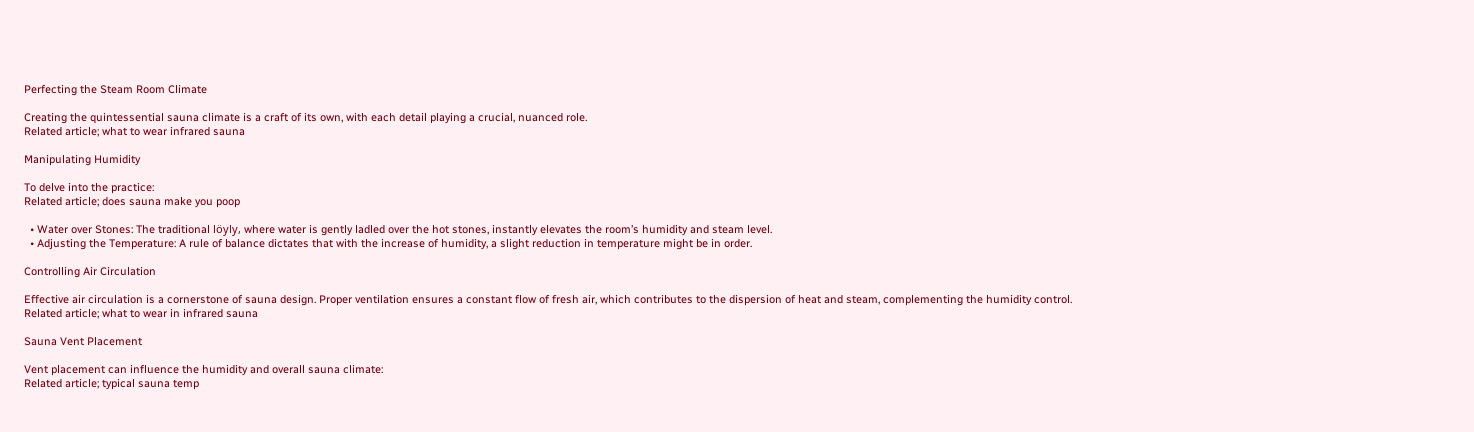Perfecting the Steam Room Climate

Creating the quintessential sauna climate is a craft of its own, with each detail playing a crucial, nuanced role.
Related article; what to wear infrared sauna

Manipulating Humidity

To delve into the practice:
Related article; does sauna make you poop

  • Water over Stones: The traditional löyly, where water is gently ladled over the hot stones, instantly elevates the room’s humidity and steam level.
  • Adjusting the Temperature: A rule of balance dictates that with the increase of humidity, a slight reduction in temperature might be in order.

Controlling Air Circulation

Effective air circulation is a cornerstone of sauna design. Proper ventilation ensures a constant flow of fresh air, which contributes to the dispersion of heat and steam, complementing the humidity control.
Related article; what to wear in infrared sauna

Sauna Vent Placement

Vent placement can influence the humidity and overall sauna climate:
Related article; typical sauna temp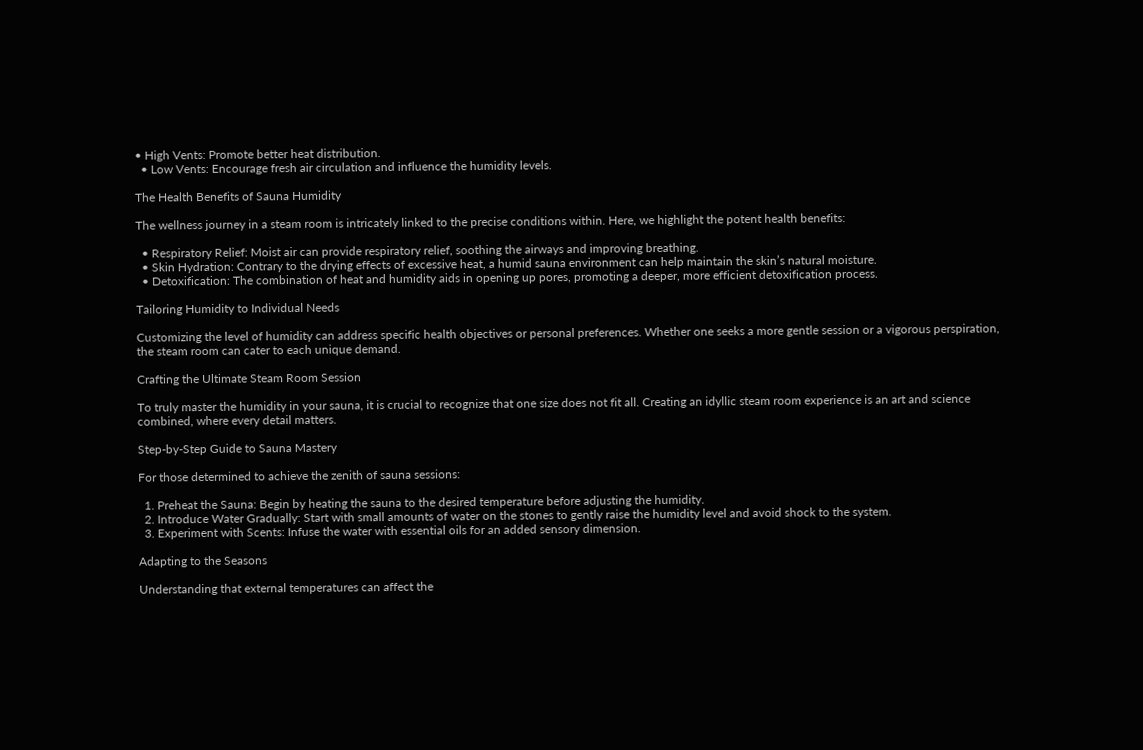• High Vents: Promote better heat distribution.
  • Low Vents: Encourage fresh air circulation and influence the humidity levels.

The Health Benefits of Sauna Humidity

The wellness journey in a steam room is intricately linked to the precise conditions within. Here, we highlight the potent health benefits:

  • Respiratory Relief: Moist air can provide respiratory relief, soothing the airways and improving breathing.
  • Skin Hydration: Contrary to the drying effects of excessive heat, a humid sauna environment can help maintain the skin’s natural moisture.
  • Detoxification: The combination of heat and humidity aids in opening up pores, promoting a deeper, more efficient detoxification process.

Tailoring Humidity to Individual Needs

Customizing the level of humidity can address specific health objectives or personal preferences. Whether one seeks a more gentle session or a vigorous perspiration, the steam room can cater to each unique demand.

Crafting the Ultimate Steam Room Session

To truly master the humidity in your sauna, it is crucial to recognize that one size does not fit all. Creating an idyllic steam room experience is an art and science combined, where every detail matters.

Step-by-Step Guide to Sauna Mastery

For those determined to achieve the zenith of sauna sessions:

  1. Preheat the Sauna: Begin by heating the sauna to the desired temperature before adjusting the humidity.
  2. Introduce Water Gradually: Start with small amounts of water on the stones to gently raise the humidity level and avoid shock to the system.
  3. Experiment with Scents: Infuse the water with essential oils for an added sensory dimension.

Adapting to the Seasons

Understanding that external temperatures can affect the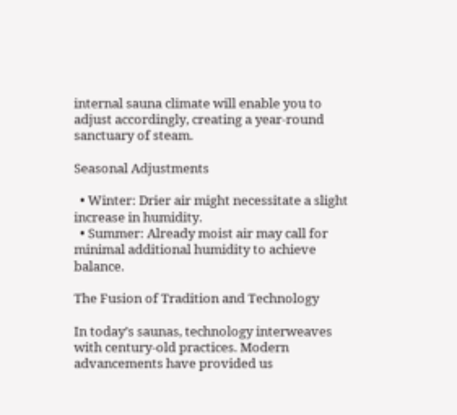internal sauna climate will enable you to adjust accordingly, creating a year-round sanctuary of steam.

Seasonal Adjustments

  • Winter: Drier air might necessitate a slight increase in humidity.
  • Summer: Already moist air may call for minimal additional humidity to achieve balance.

The Fusion of Tradition and Technology

In today’s saunas, technology interweaves with century-old practices. Modern advancements have provided us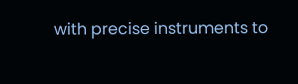with precise instruments to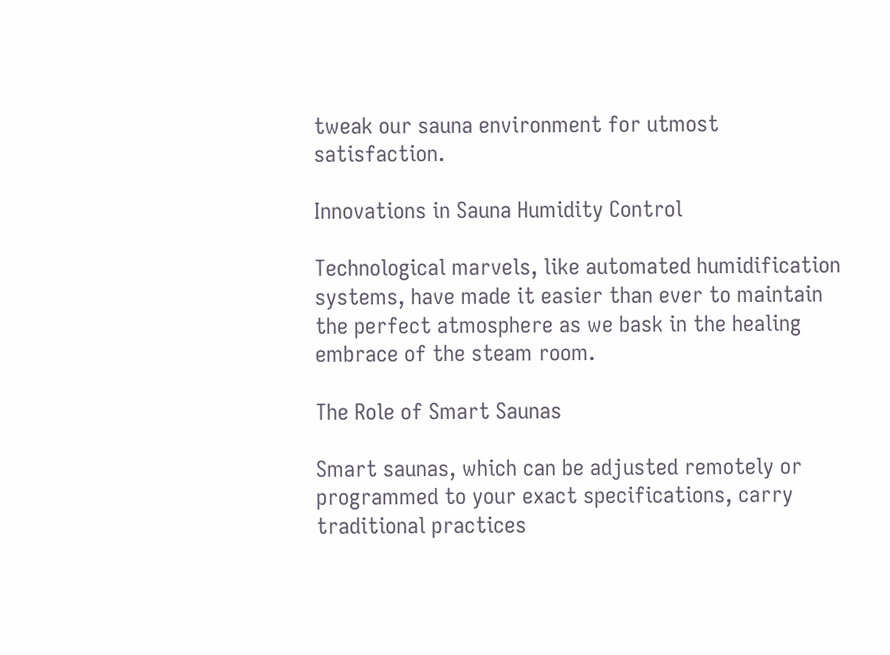tweak our sauna environment for utmost satisfaction.

Innovations in Sauna Humidity Control

Technological marvels, like automated humidification systems, have made it easier than ever to maintain the perfect atmosphere as we bask in the healing embrace of the steam room.

The Role of Smart Saunas

Smart saunas, which can be adjusted remotely or programmed to your exact specifications, carry traditional practices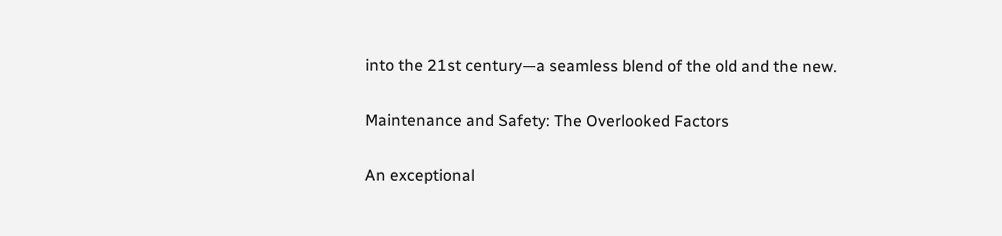into the 21st century—a seamless blend of the old and the new.

Maintenance and Safety: The Overlooked Factors

An exceptional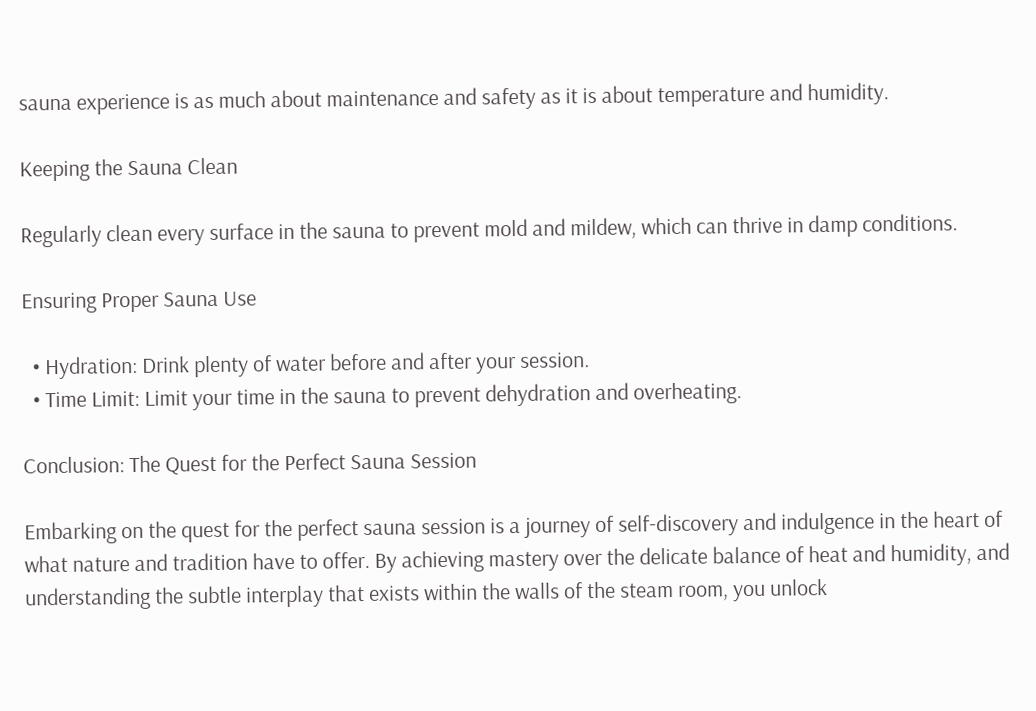sauna experience is as much about maintenance and safety as it is about temperature and humidity.

Keeping the Sauna Clean

Regularly clean every surface in the sauna to prevent mold and mildew, which can thrive in damp conditions.

Ensuring Proper Sauna Use

  • Hydration: Drink plenty of water before and after your session.
  • Time Limit: Limit your time in the sauna to prevent dehydration and overheating.

Conclusion: The Quest for the Perfect Sauna Session

Embarking on the quest for the perfect sauna session is a journey of self-discovery and indulgence in the heart of what nature and tradition have to offer. By achieving mastery over the delicate balance of heat and humidity, and understanding the subtle interplay that exists within the walls of the steam room, you unlock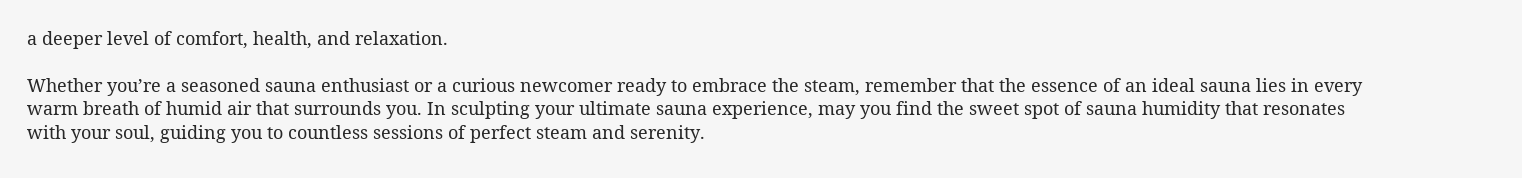a deeper level of comfort, health, and relaxation.

Whether you’re a seasoned sauna enthusiast or a curious newcomer ready to embrace the steam, remember that the essence of an ideal sauna lies in every warm breath of humid air that surrounds you. In sculpting your ultimate sauna experience, may you find the sweet spot of sauna humidity that resonates with your soul, guiding you to countless sessions of perfect steam and serenity.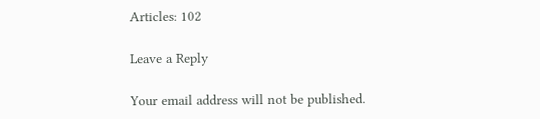Articles: 102

Leave a Reply

Your email address will not be published.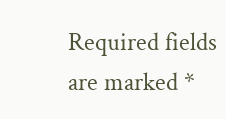Required fields are marked *